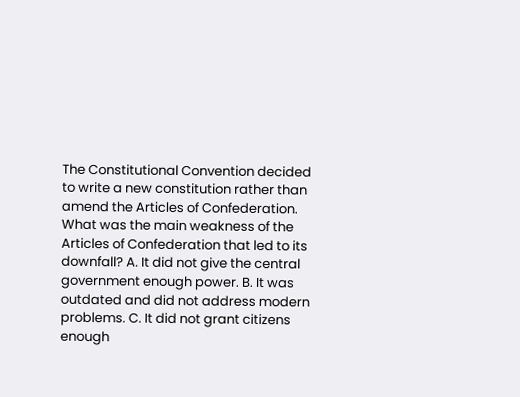The Constitutional Convention decided to write a new constitution rather than amend the Articles of Confederation. What was the main weakness of the Articles of Confederation that led to its downfall? A. It did not give the central government enough power. B. It was outdated and did not address modern problems. C. It did not grant citizens enough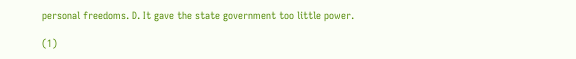personal freedoms. D. It gave the state government too little power.

(1)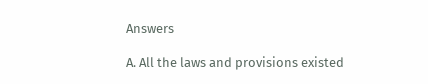Answers

A. All the laws and provisions existed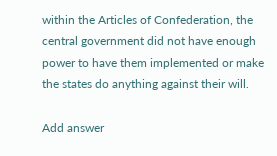within the Articles of Confederation, the central government did not have enough power to have them implemented or make the states do anything against their will.

Add answer